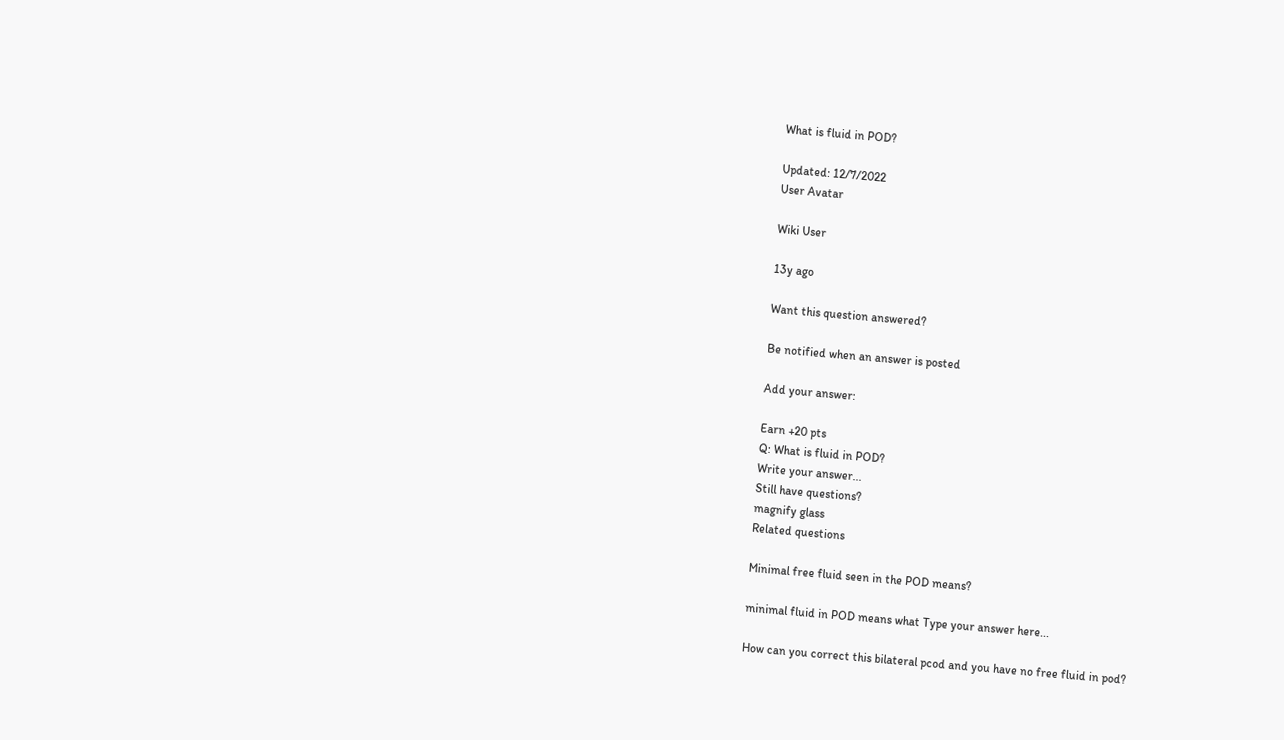What is fluid in POD?

Updated: 12/7/2022
User Avatar

Wiki User

13y ago

Want this question answered?

Be notified when an answer is posted

Add your answer:

Earn +20 pts
Q: What is fluid in POD?
Write your answer...
Still have questions?
magnify glass
Related questions

Minimal free fluid seen in the POD means?

minimal fluid in POD means what Type your answer here...

How can you correct this bilateral pcod and you have no free fluid in pod?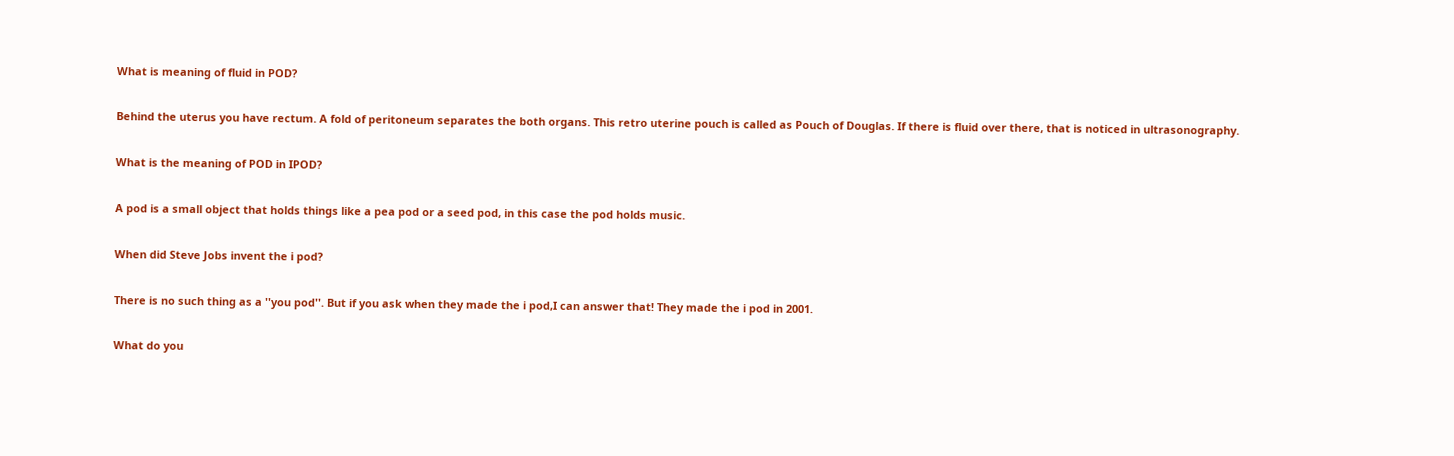What is meaning of fluid in POD?

Behind the uterus you have rectum. A fold of peritoneum separates the both organs. This retro uterine pouch is called as Pouch of Douglas. If there is fluid over there, that is noticed in ultrasonography.

What is the meaning of POD in IPOD?

A pod is a small object that holds things like a pea pod or a seed pod, in this case the pod holds music.

When did Steve Jobs invent the i pod?

There is no such thing as a ''you pod''. But if you ask when they made the i pod,I can answer that! They made the i pod in 2001.

What do you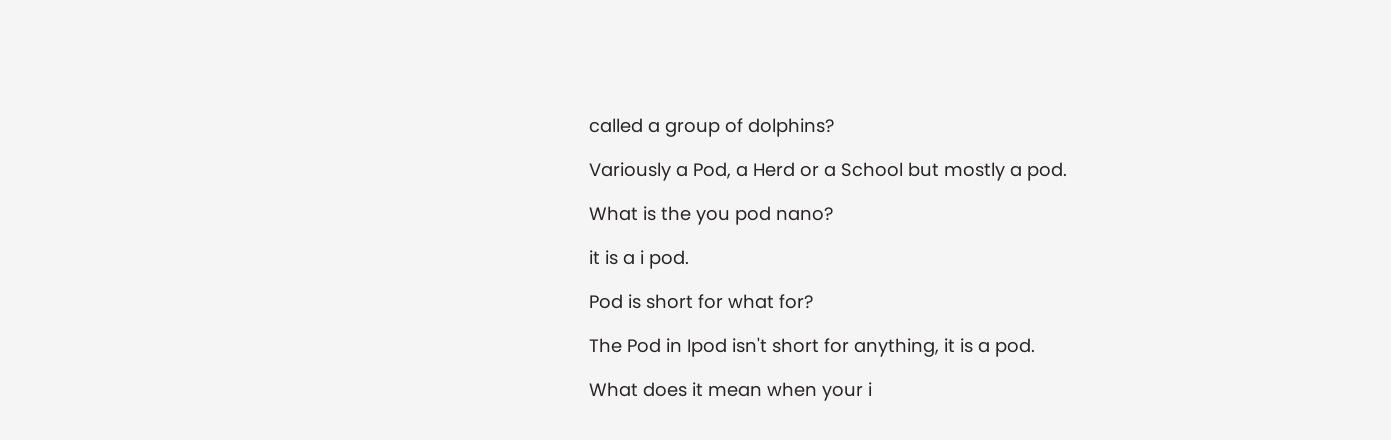called a group of dolphins?

Variously a Pod, a Herd or a School but mostly a pod.

What is the you pod nano?

it is a i pod.

Pod is short for what for?

The Pod in Ipod isn't short for anything, it is a pod.

What does it mean when your i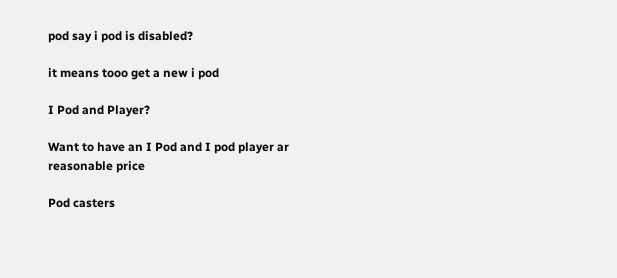pod say i pod is disabled?

it means tooo get a new i pod

I Pod and Player?

Want to have an I Pod and I pod player ar reasonable price

Pod casters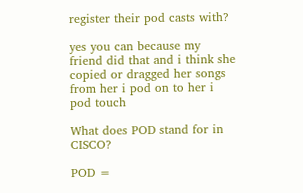register their pod casts with?

yes you can because my friend did that and i think she copied or dragged her songs from her i pod on to her i pod touch

What does POD stand for in CISCO?

POD =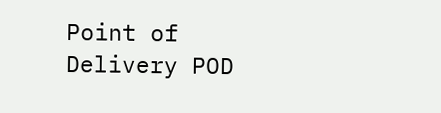Point of Delivery POD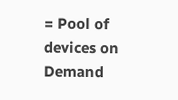= Pool of devices on Demand